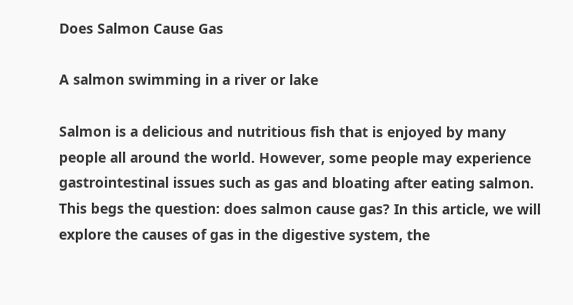Does Salmon Cause Gas

A salmon swimming in a river or lake

Salmon is a delicious and nutritious fish that is enjoyed by many people all around the world. However, some people may experience gastrointestinal issues such as gas and bloating after eating salmon. This begs the question: does salmon cause gas? In this article, we will explore the causes of gas in the digestive system, the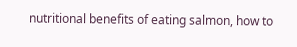nutritional benefits of eating salmon, how to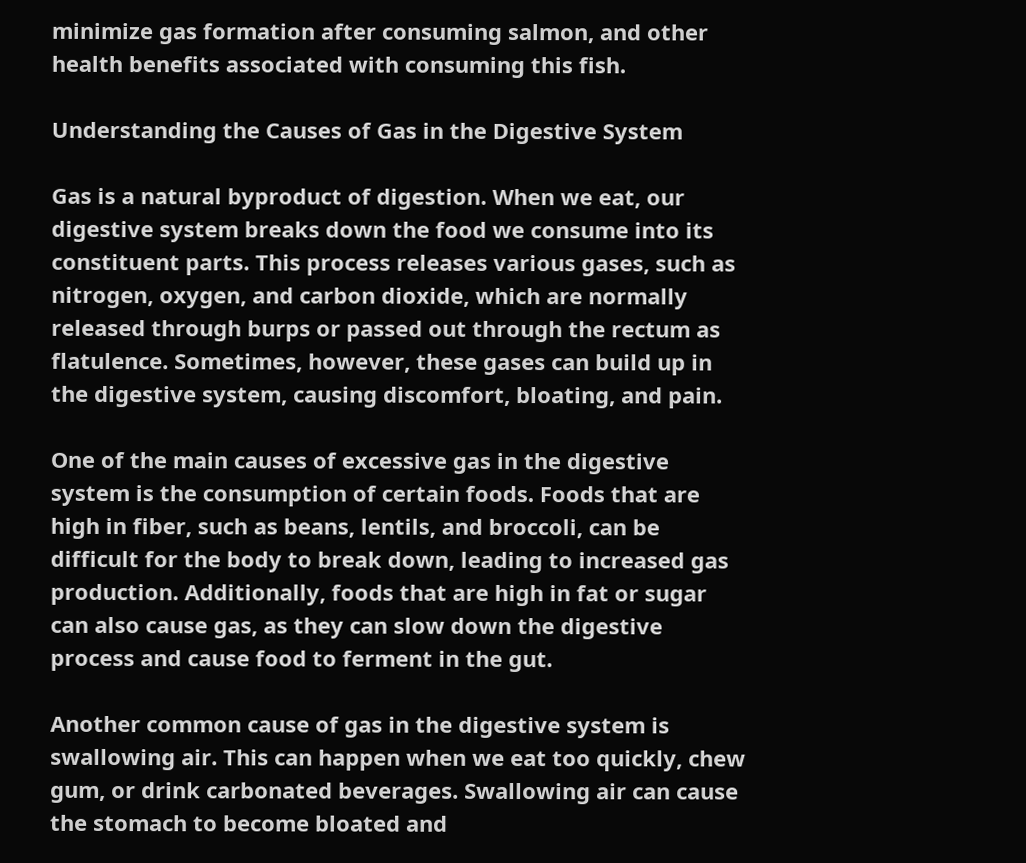minimize gas formation after consuming salmon, and other health benefits associated with consuming this fish.

Understanding the Causes of Gas in the Digestive System

Gas is a natural byproduct of digestion. When we eat, our digestive system breaks down the food we consume into its constituent parts. This process releases various gases, such as nitrogen, oxygen, and carbon dioxide, which are normally released through burps or passed out through the rectum as flatulence. Sometimes, however, these gases can build up in the digestive system, causing discomfort, bloating, and pain.

One of the main causes of excessive gas in the digestive system is the consumption of certain foods. Foods that are high in fiber, such as beans, lentils, and broccoli, can be difficult for the body to break down, leading to increased gas production. Additionally, foods that are high in fat or sugar can also cause gas, as they can slow down the digestive process and cause food to ferment in the gut.

Another common cause of gas in the digestive system is swallowing air. This can happen when we eat too quickly, chew gum, or drink carbonated beverages. Swallowing air can cause the stomach to become bloated and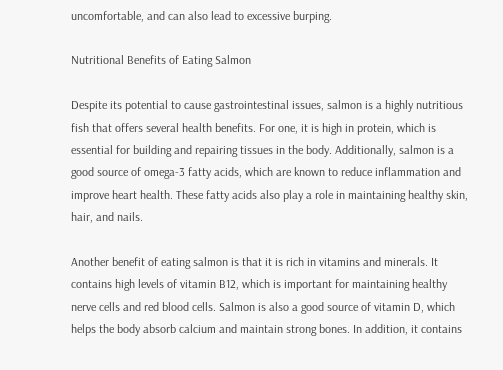uncomfortable, and can also lead to excessive burping.

Nutritional Benefits of Eating Salmon

Despite its potential to cause gastrointestinal issues, salmon is a highly nutritious fish that offers several health benefits. For one, it is high in protein, which is essential for building and repairing tissues in the body. Additionally, salmon is a good source of omega-3 fatty acids, which are known to reduce inflammation and improve heart health. These fatty acids also play a role in maintaining healthy skin, hair, and nails.

Another benefit of eating salmon is that it is rich in vitamins and minerals. It contains high levels of vitamin B12, which is important for maintaining healthy nerve cells and red blood cells. Salmon is also a good source of vitamin D, which helps the body absorb calcium and maintain strong bones. In addition, it contains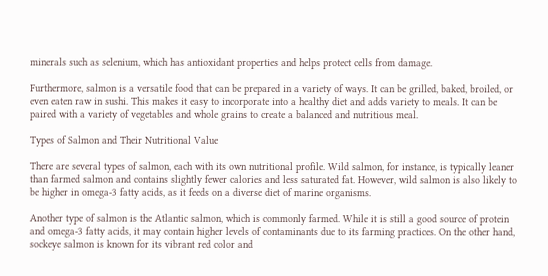minerals such as selenium, which has antioxidant properties and helps protect cells from damage.

Furthermore, salmon is a versatile food that can be prepared in a variety of ways. It can be grilled, baked, broiled, or even eaten raw in sushi. This makes it easy to incorporate into a healthy diet and adds variety to meals. It can be paired with a variety of vegetables and whole grains to create a balanced and nutritious meal.

Types of Salmon and Their Nutritional Value

There are several types of salmon, each with its own nutritional profile. Wild salmon, for instance, is typically leaner than farmed salmon and contains slightly fewer calories and less saturated fat. However, wild salmon is also likely to be higher in omega-3 fatty acids, as it feeds on a diverse diet of marine organisms.

Another type of salmon is the Atlantic salmon, which is commonly farmed. While it is still a good source of protein and omega-3 fatty acids, it may contain higher levels of contaminants due to its farming practices. On the other hand, sockeye salmon is known for its vibrant red color and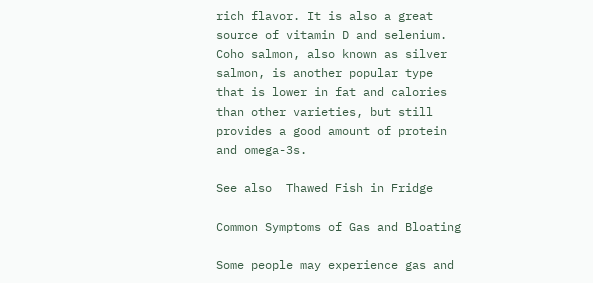rich flavor. It is also a great source of vitamin D and selenium. Coho salmon, also known as silver salmon, is another popular type that is lower in fat and calories than other varieties, but still provides a good amount of protein and omega-3s.

See also  Thawed Fish in Fridge

Common Symptoms of Gas and Bloating

Some people may experience gas and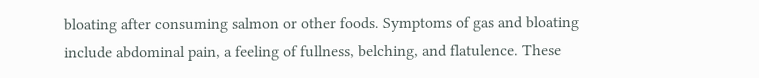bloating after consuming salmon or other foods. Symptoms of gas and bloating include abdominal pain, a feeling of fullness, belching, and flatulence. These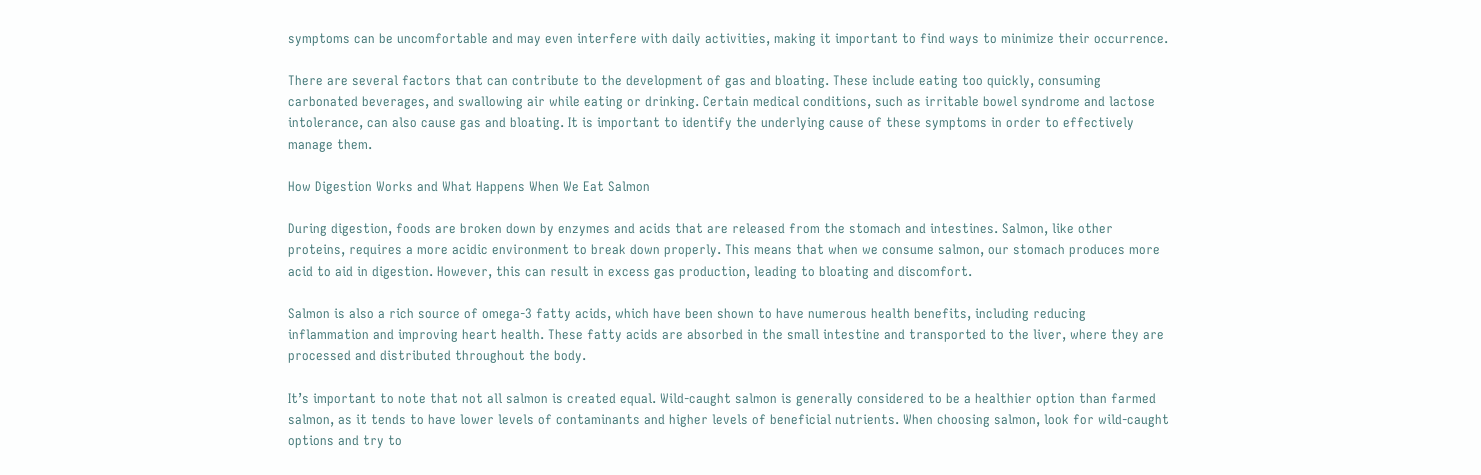symptoms can be uncomfortable and may even interfere with daily activities, making it important to find ways to minimize their occurrence.

There are several factors that can contribute to the development of gas and bloating. These include eating too quickly, consuming carbonated beverages, and swallowing air while eating or drinking. Certain medical conditions, such as irritable bowel syndrome and lactose intolerance, can also cause gas and bloating. It is important to identify the underlying cause of these symptoms in order to effectively manage them.

How Digestion Works and What Happens When We Eat Salmon

During digestion, foods are broken down by enzymes and acids that are released from the stomach and intestines. Salmon, like other proteins, requires a more acidic environment to break down properly. This means that when we consume salmon, our stomach produces more acid to aid in digestion. However, this can result in excess gas production, leading to bloating and discomfort.

Salmon is also a rich source of omega-3 fatty acids, which have been shown to have numerous health benefits, including reducing inflammation and improving heart health. These fatty acids are absorbed in the small intestine and transported to the liver, where they are processed and distributed throughout the body.

It’s important to note that not all salmon is created equal. Wild-caught salmon is generally considered to be a healthier option than farmed salmon, as it tends to have lower levels of contaminants and higher levels of beneficial nutrients. When choosing salmon, look for wild-caught options and try to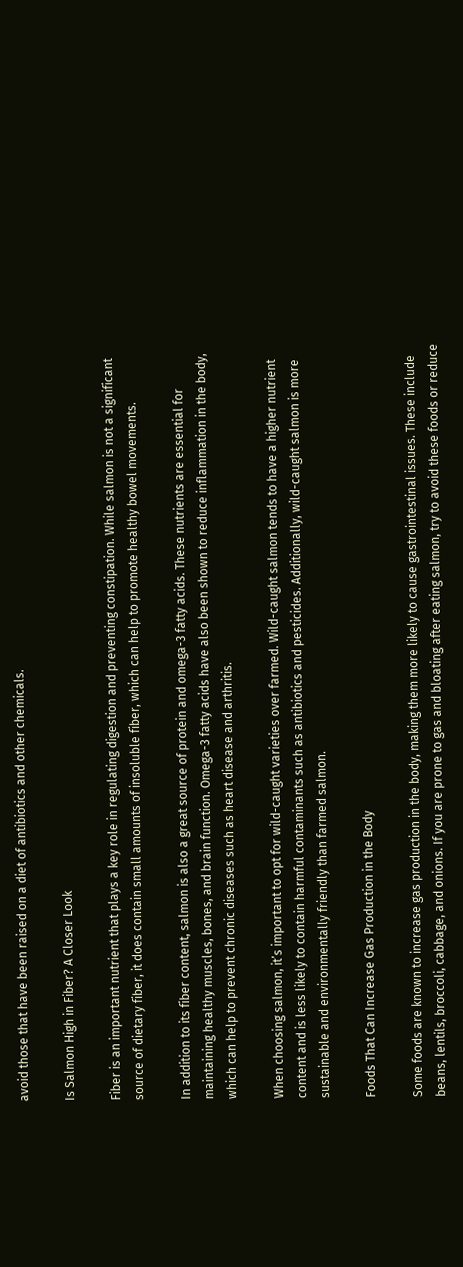avoid those that have been raised on a diet of antibiotics and other chemicals.

Is Salmon High in Fiber? A Closer Look

Fiber is an important nutrient that plays a key role in regulating digestion and preventing constipation. While salmon is not a significant source of dietary fiber, it does contain small amounts of insoluble fiber, which can help to promote healthy bowel movements.

In addition to its fiber content, salmon is also a great source of protein and omega-3 fatty acids. These nutrients are essential for maintaining healthy muscles, bones, and brain function. Omega-3 fatty acids have also been shown to reduce inflammation in the body, which can help to prevent chronic diseases such as heart disease and arthritis.

When choosing salmon, it’s important to opt for wild-caught varieties over farmed. Wild-caught salmon tends to have a higher nutrient content and is less likely to contain harmful contaminants such as antibiotics and pesticides. Additionally, wild-caught salmon is more sustainable and environmentally friendly than farmed salmon.

Foods That Can Increase Gas Production in the Body

Some foods are known to increase gas production in the body, making them more likely to cause gastrointestinal issues. These include beans, lentils, broccoli, cabbage, and onions. If you are prone to gas and bloating after eating salmon, try to avoid these foods or reduce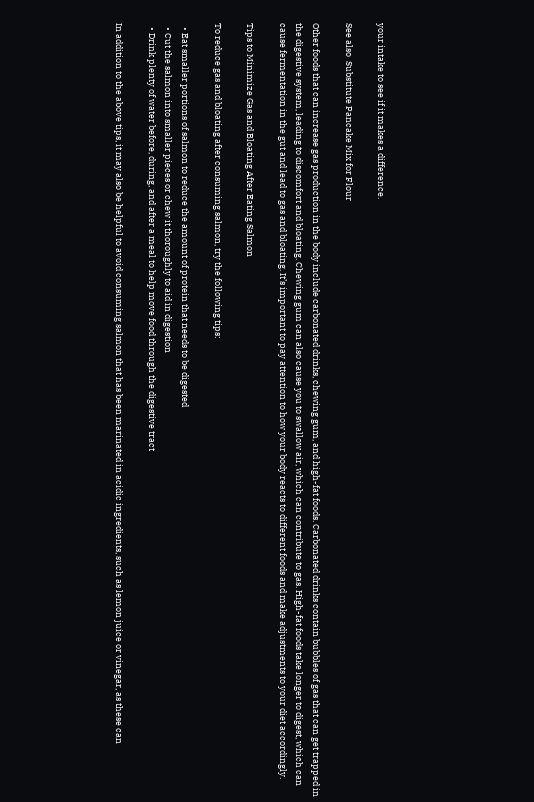your intake to see if it makes a difference.

See also  Substitute Pancake Mix for Flour

Other foods that can increase gas production in the body include carbonated drinks, chewing gum, and high-fat foods. Carbonated drinks contain bubbles of gas that can get trapped in the digestive system, leading to discomfort and bloating. Chewing gum can also cause you to swallow air, which can contribute to gas. High-fat foods take longer to digest, which can cause fermentation in the gut and lead to gas and bloating. It’s important to pay attention to how your body reacts to different foods and make adjustments to your diet accordingly.

Tips to Minimize Gas and Bloating After Eating Salmon

To reduce gas and bloating after consuming salmon, try the following tips:

  • Eat smaller portions of salmon to reduce the amount of protein that needs to be digested
  • Cut the salmon into smaller pieces or chew it thoroughly to aid in digestion
  • Drink plenty of water before, during, and after a meal to help move food through the digestive tract

In addition to the above tips, it may also be helpful to avoid consuming salmon that has been marinated in acidic ingredients, such as lemon juice or vinegar, as these can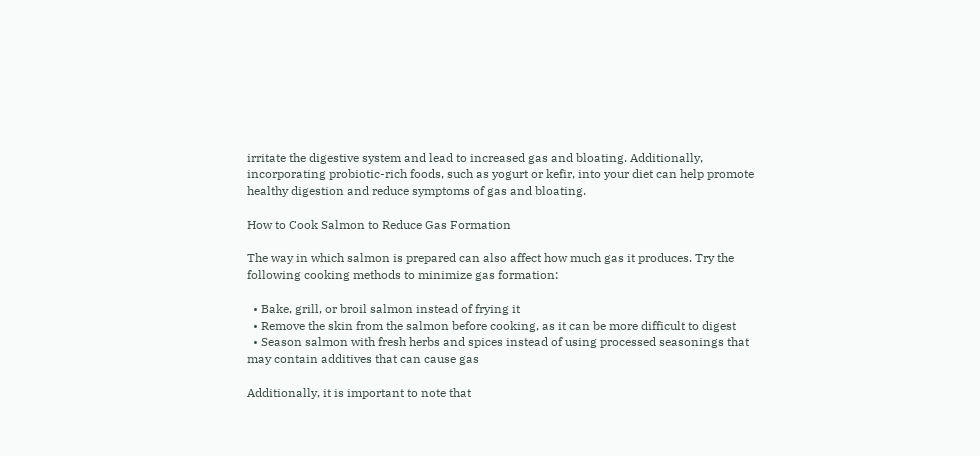irritate the digestive system and lead to increased gas and bloating. Additionally, incorporating probiotic-rich foods, such as yogurt or kefir, into your diet can help promote healthy digestion and reduce symptoms of gas and bloating.

How to Cook Salmon to Reduce Gas Formation

The way in which salmon is prepared can also affect how much gas it produces. Try the following cooking methods to minimize gas formation:

  • Bake, grill, or broil salmon instead of frying it
  • Remove the skin from the salmon before cooking, as it can be more difficult to digest
  • Season salmon with fresh herbs and spices instead of using processed seasonings that may contain additives that can cause gas

Additionally, it is important to note that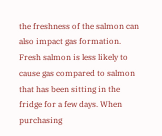the freshness of the salmon can also impact gas formation. Fresh salmon is less likely to cause gas compared to salmon that has been sitting in the fridge for a few days. When purchasing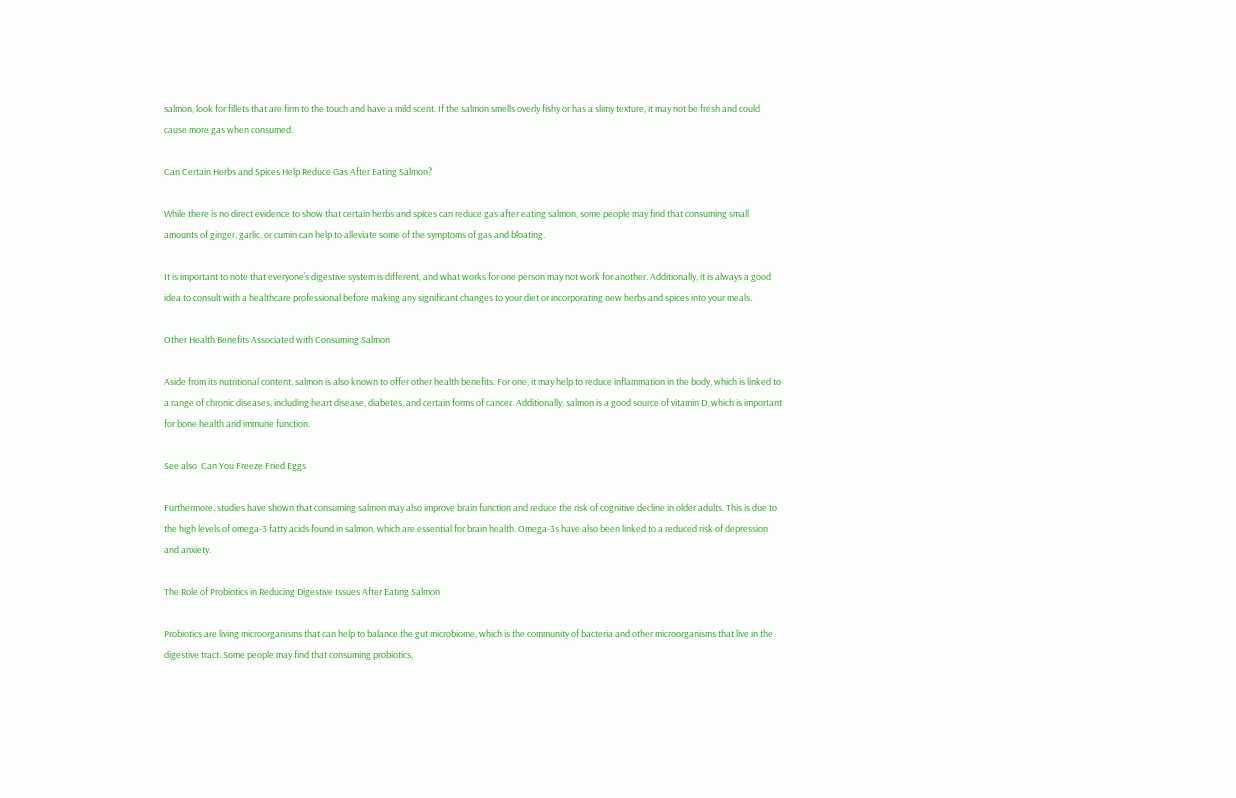salmon, look for fillets that are firm to the touch and have a mild scent. If the salmon smells overly fishy or has a slimy texture, it may not be fresh and could cause more gas when consumed.

Can Certain Herbs and Spices Help Reduce Gas After Eating Salmon?

While there is no direct evidence to show that certain herbs and spices can reduce gas after eating salmon, some people may find that consuming small amounts of ginger, garlic, or cumin can help to alleviate some of the symptoms of gas and bloating.

It is important to note that everyone’s digestive system is different, and what works for one person may not work for another. Additionally, it is always a good idea to consult with a healthcare professional before making any significant changes to your diet or incorporating new herbs and spices into your meals.

Other Health Benefits Associated with Consuming Salmon

Aside from its nutritional content, salmon is also known to offer other health benefits. For one, it may help to reduce inflammation in the body, which is linked to a range of chronic diseases, including heart disease, diabetes, and certain forms of cancer. Additionally, salmon is a good source of vitamin D, which is important for bone health and immune function.

See also  Can You Freeze Fried Eggs

Furthermore, studies have shown that consuming salmon may also improve brain function and reduce the risk of cognitive decline in older adults. This is due to the high levels of omega-3 fatty acids found in salmon, which are essential for brain health. Omega-3s have also been linked to a reduced risk of depression and anxiety.

The Role of Probiotics in Reducing Digestive Issues After Eating Salmon

Probiotics are living microorganisms that can help to balance the gut microbiome, which is the community of bacteria and other microorganisms that live in the digestive tract. Some people may find that consuming probiotics,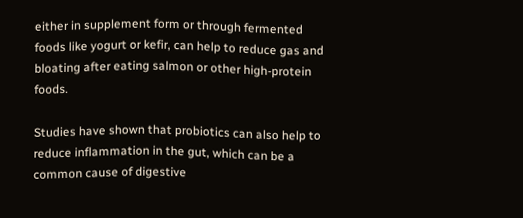either in supplement form or through fermented foods like yogurt or kefir, can help to reduce gas and bloating after eating salmon or other high-protein foods.

Studies have shown that probiotics can also help to reduce inflammation in the gut, which can be a common cause of digestive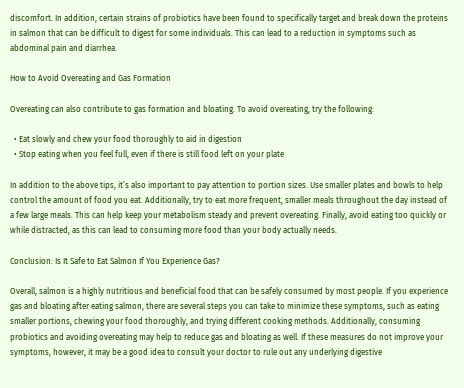discomfort. In addition, certain strains of probiotics have been found to specifically target and break down the proteins in salmon that can be difficult to digest for some individuals. This can lead to a reduction in symptoms such as abdominal pain and diarrhea.

How to Avoid Overeating and Gas Formation

Overeating can also contribute to gas formation and bloating. To avoid overeating, try the following:

  • Eat slowly and chew your food thoroughly to aid in digestion
  • Stop eating when you feel full, even if there is still food left on your plate

In addition to the above tips, it’s also important to pay attention to portion sizes. Use smaller plates and bowls to help control the amount of food you eat. Additionally, try to eat more frequent, smaller meals throughout the day instead of a few large meals. This can help keep your metabolism steady and prevent overeating. Finally, avoid eating too quickly or while distracted, as this can lead to consuming more food than your body actually needs.

Conclusion: Is It Safe to Eat Salmon If You Experience Gas?

Overall, salmon is a highly nutritious and beneficial food that can be safely consumed by most people. If you experience gas and bloating after eating salmon, there are several steps you can take to minimize these symptoms, such as eating smaller portions, chewing your food thoroughly, and trying different cooking methods. Additionally, consuming probiotics and avoiding overeating may help to reduce gas and bloating as well. If these measures do not improve your symptoms, however, it may be a good idea to consult your doctor to rule out any underlying digestive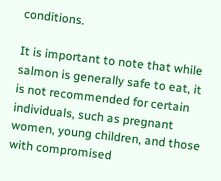conditions.

It is important to note that while salmon is generally safe to eat, it is not recommended for certain individuals, such as pregnant women, young children, and those with compromised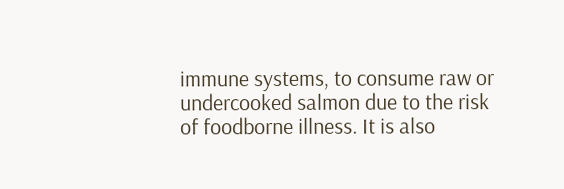immune systems, to consume raw or undercooked salmon due to the risk of foodborne illness. It is also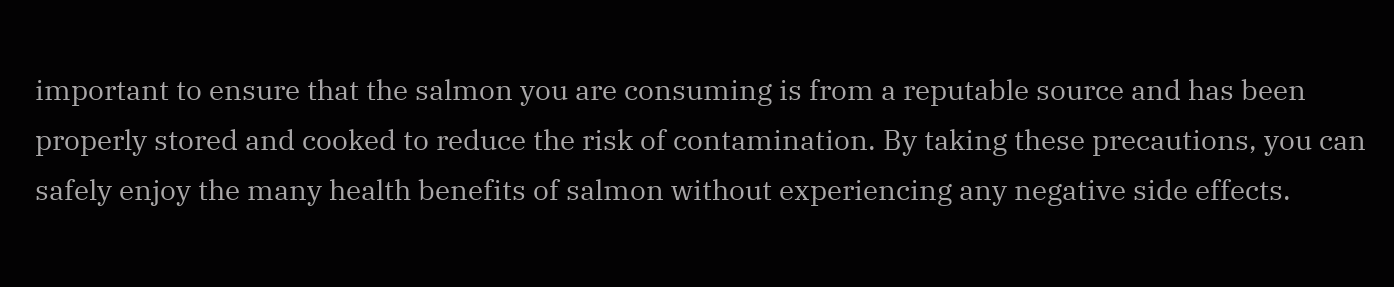important to ensure that the salmon you are consuming is from a reputable source and has been properly stored and cooked to reduce the risk of contamination. By taking these precautions, you can safely enjoy the many health benefits of salmon without experiencing any negative side effects.